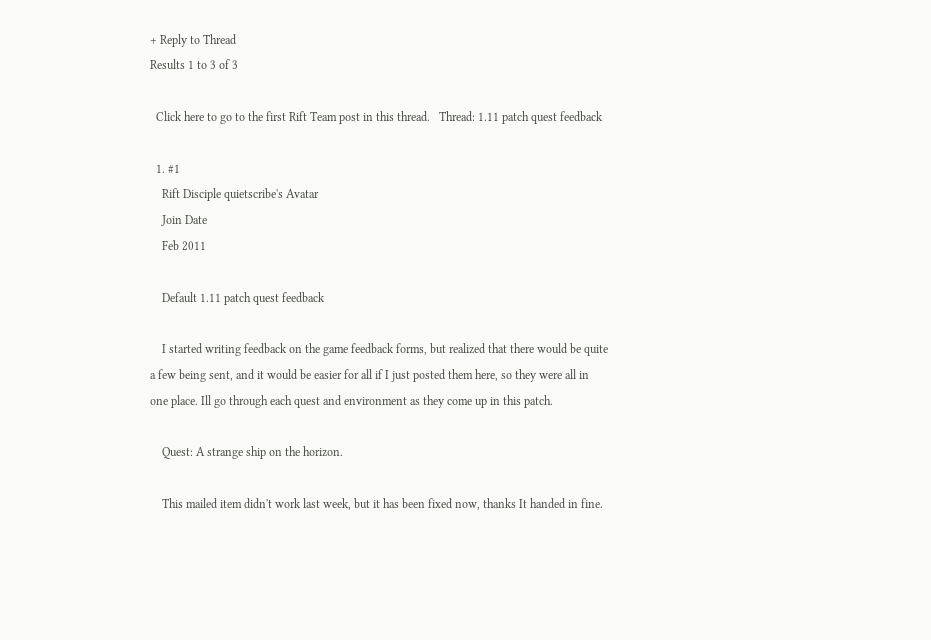+ Reply to Thread
Results 1 to 3 of 3

  Click here to go to the first Rift Team post in this thread.   Thread: 1.11 patch quest feedback

  1. #1
    Rift Disciple quietscribe's Avatar
    Join Date
    Feb 2011

    Default 1.11 patch quest feedback

    I started writing feedback on the game feedback forms, but realized that there would be quite a few being sent, and it would be easier for all if I just posted them here, so they were all in one place. Ill go through each quest and environment as they come up in this patch.

    Quest: A strange ship on the horizon.

    This mailed item didn't work last week, but it has been fixed now, thanks It handed in fine.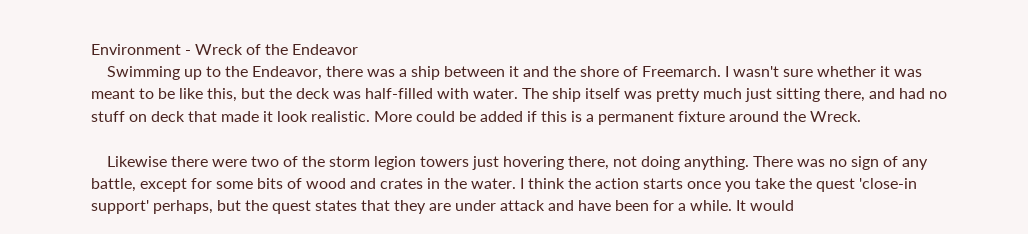Environment - Wreck of the Endeavor
    Swimming up to the Endeavor, there was a ship between it and the shore of Freemarch. I wasn't sure whether it was meant to be like this, but the deck was half-filled with water. The ship itself was pretty much just sitting there, and had no stuff on deck that made it look realistic. More could be added if this is a permanent fixture around the Wreck.

    Likewise there were two of the storm legion towers just hovering there, not doing anything. There was no sign of any battle, except for some bits of wood and crates in the water. I think the action starts once you take the quest 'close-in support' perhaps, but the quest states that they are under attack and have been for a while. It would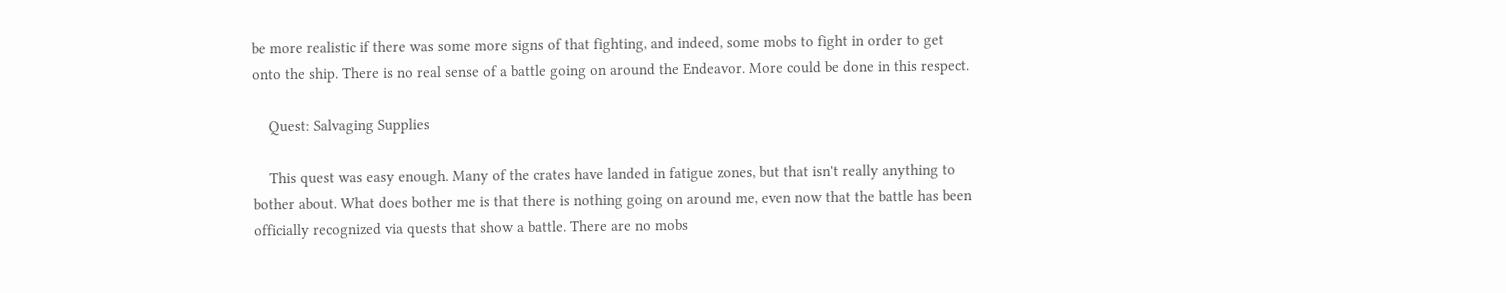be more realistic if there was some more signs of that fighting, and indeed, some mobs to fight in order to get onto the ship. There is no real sense of a battle going on around the Endeavor. More could be done in this respect.

    Quest: Salvaging Supplies

    This quest was easy enough. Many of the crates have landed in fatigue zones, but that isn't really anything to bother about. What does bother me is that there is nothing going on around me, even now that the battle has been officially recognized via quests that show a battle. There are no mobs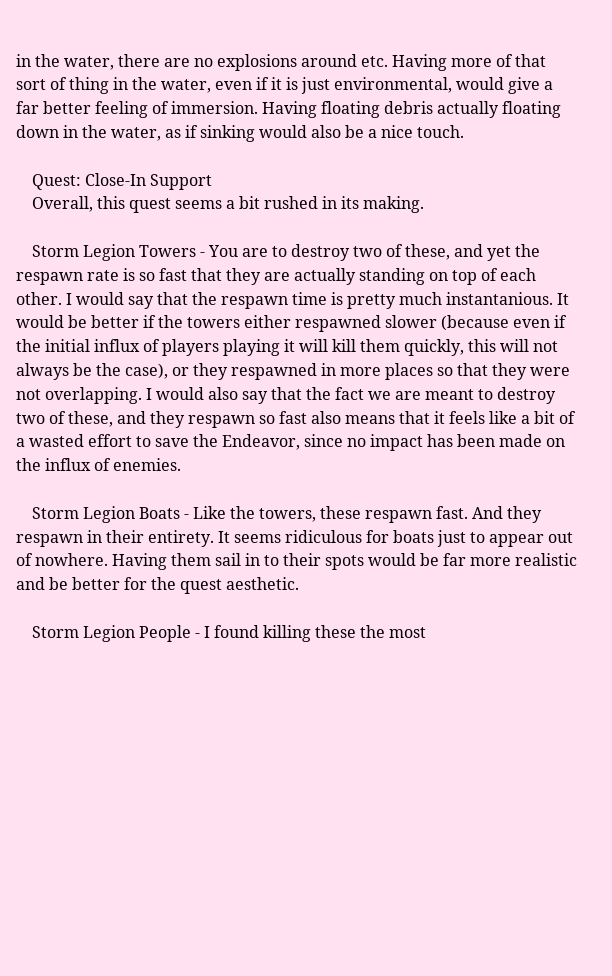in the water, there are no explosions around etc. Having more of that sort of thing in the water, even if it is just environmental, would give a far better feeling of immersion. Having floating debris actually floating down in the water, as if sinking would also be a nice touch.

    Quest: Close-In Support
    Overall, this quest seems a bit rushed in its making.

    Storm Legion Towers - You are to destroy two of these, and yet the respawn rate is so fast that they are actually standing on top of each other. I would say that the respawn time is pretty much instantanious. It would be better if the towers either respawned slower (because even if the initial influx of players playing it will kill them quickly, this will not always be the case), or they respawned in more places so that they were not overlapping. I would also say that the fact we are meant to destroy two of these, and they respawn so fast also means that it feels like a bit of a wasted effort to save the Endeavor, since no impact has been made on the influx of enemies.

    Storm Legion Boats - Like the towers, these respawn fast. And they respawn in their entirety. It seems ridiculous for boats just to appear out of nowhere. Having them sail in to their spots would be far more realistic and be better for the quest aesthetic.

    Storm Legion People - I found killing these the most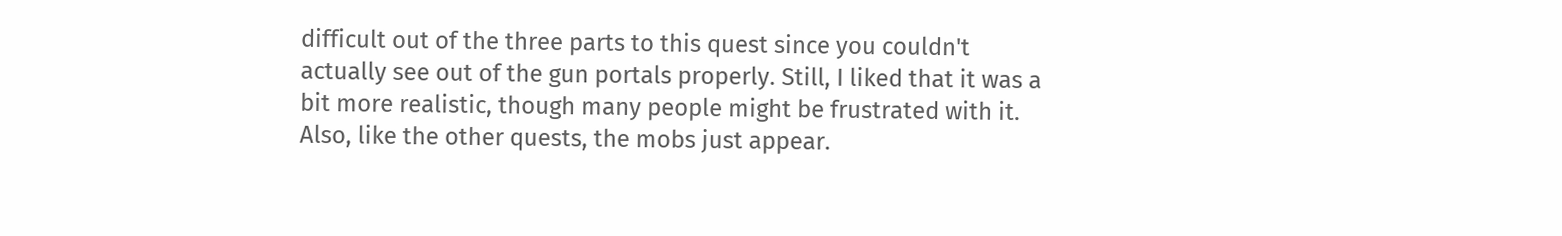difficult out of the three parts to this quest since you couldn't actually see out of the gun portals properly. Still, I liked that it was a bit more realistic, though many people might be frustrated with it. Also, like the other quests, the mobs just appear.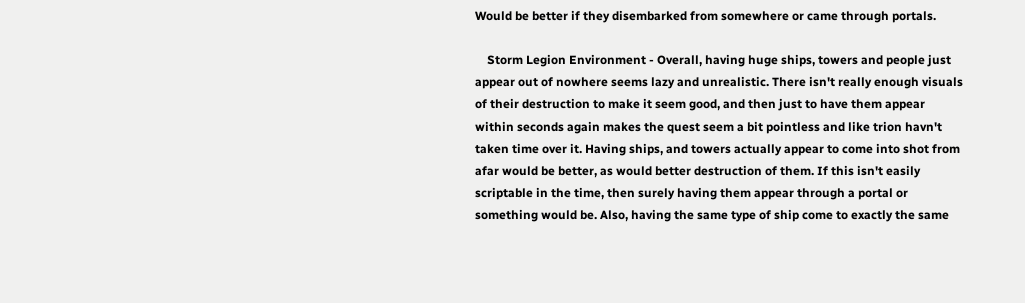Would be better if they disembarked from somewhere or came through portals.

    Storm Legion Environment - Overall, having huge ships, towers and people just appear out of nowhere seems lazy and unrealistic. There isn't really enough visuals of their destruction to make it seem good, and then just to have them appear within seconds again makes the quest seem a bit pointless and like trion havn't taken time over it. Having ships, and towers actually appear to come into shot from afar would be better, as would better destruction of them. If this isn't easily scriptable in the time, then surely having them appear through a portal or something would be. Also, having the same type of ship come to exactly the same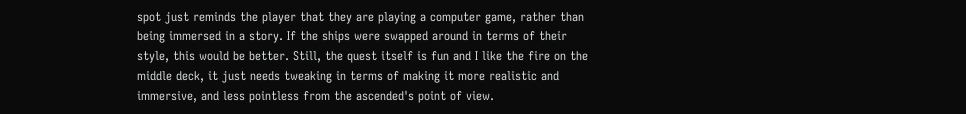spot just reminds the player that they are playing a computer game, rather than being immersed in a story. If the ships were swapped around in terms of their style, this would be better. Still, the quest itself is fun and I like the fire on the middle deck, it just needs tweaking in terms of making it more realistic and immersive, and less pointless from the ascended's point of view.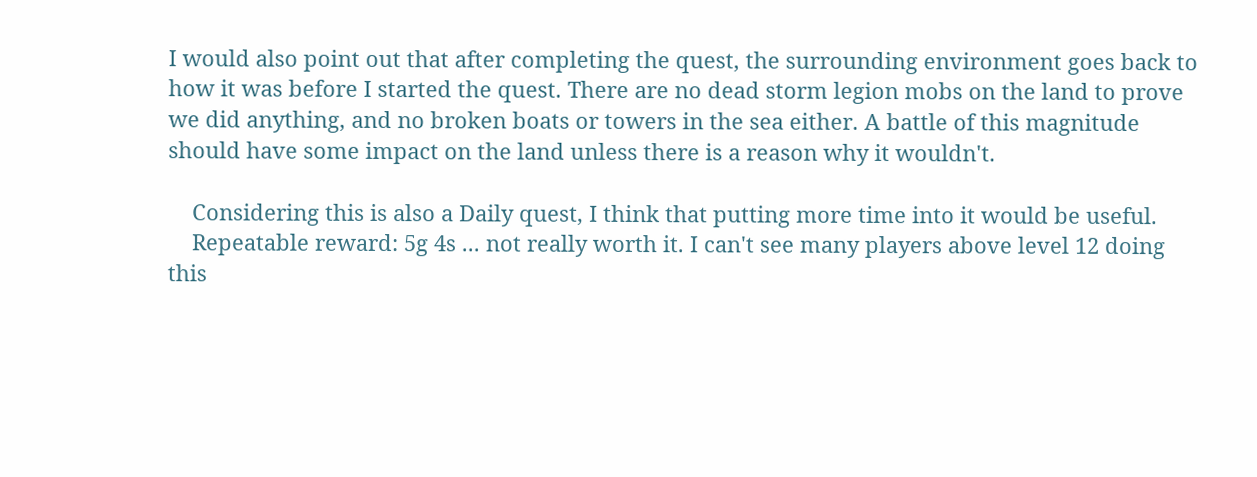I would also point out that after completing the quest, the surrounding environment goes back to how it was before I started the quest. There are no dead storm legion mobs on the land to prove we did anything, and no broken boats or towers in the sea either. A battle of this magnitude should have some impact on the land unless there is a reason why it wouldn't.

    Considering this is also a Daily quest, I think that putting more time into it would be useful.
    Repeatable reward: 5g 4s ... not really worth it. I can't see many players above level 12 doing this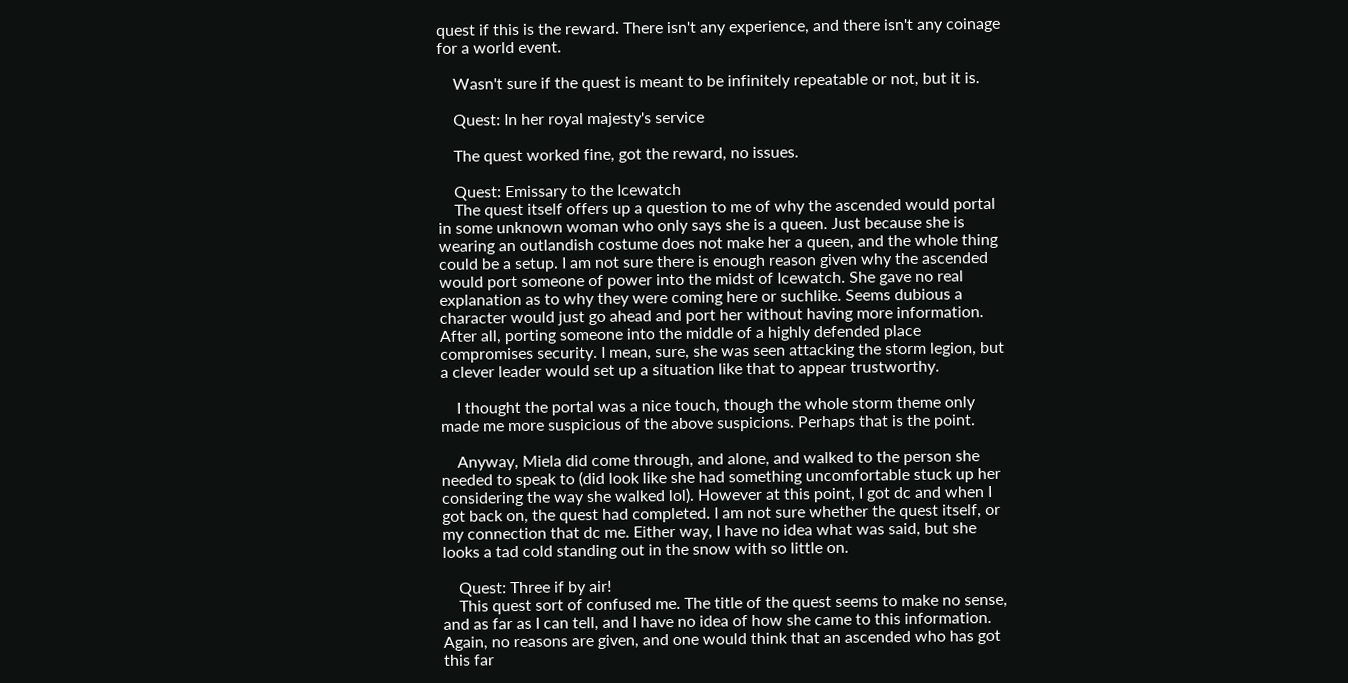quest if this is the reward. There isn't any experience, and there isn't any coinage for a world event.

    Wasn't sure if the quest is meant to be infinitely repeatable or not, but it is.

    Quest: In her royal majesty's service

    The quest worked fine, got the reward, no issues.

    Quest: Emissary to the Icewatch
    The quest itself offers up a question to me of why the ascended would portal in some unknown woman who only says she is a queen. Just because she is wearing an outlandish costume does not make her a queen, and the whole thing could be a setup. I am not sure there is enough reason given why the ascended would port someone of power into the midst of Icewatch. She gave no real explanation as to why they were coming here or suchlike. Seems dubious a character would just go ahead and port her without having more information. After all, porting someone into the middle of a highly defended place compromises security. I mean, sure, she was seen attacking the storm legion, but a clever leader would set up a situation like that to appear trustworthy.

    I thought the portal was a nice touch, though the whole storm theme only made me more suspicious of the above suspicions. Perhaps that is the point.

    Anyway, Miela did come through, and alone, and walked to the person she needed to speak to (did look like she had something uncomfortable stuck up her considering the way she walked lol). However at this point, I got dc and when I got back on, the quest had completed. I am not sure whether the quest itself, or my connection that dc me. Either way, I have no idea what was said, but she looks a tad cold standing out in the snow with so little on.

    Quest: Three if by air!
    This quest sort of confused me. The title of the quest seems to make no sense, and as far as I can tell, and I have no idea of how she came to this information. Again, no reasons are given, and one would think that an ascended who has got this far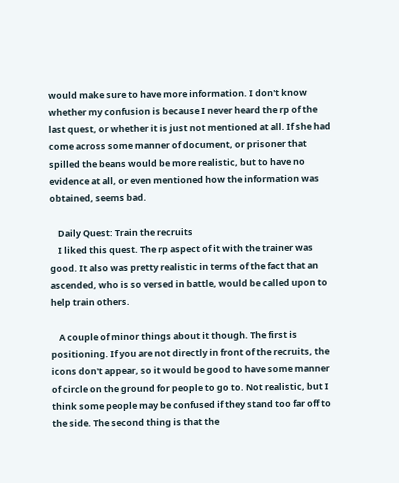would make sure to have more information. I don't know whether my confusion is because I never heard the rp of the last quest, or whether it is just not mentioned at all. If she had come across some manner of document, or prisoner that spilled the beans would be more realistic, but to have no evidence at all, or even mentioned how the information was obtained, seems bad.

    Daily Quest: Train the recruits
    I liked this quest. The rp aspect of it with the trainer was good. It also was pretty realistic in terms of the fact that an ascended, who is so versed in battle, would be called upon to help train others.

    A couple of minor things about it though. The first is positioning. If you are not directly in front of the recruits, the icons don't appear, so it would be good to have some manner of circle on the ground for people to go to. Not realistic, but I think some people may be confused if they stand too far off to the side. The second thing is that the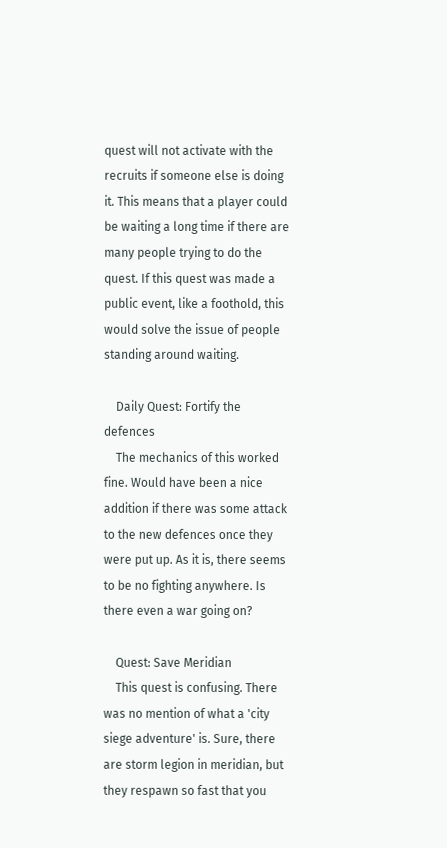quest will not activate with the recruits if someone else is doing it. This means that a player could be waiting a long time if there are many people trying to do the quest. If this quest was made a public event, like a foothold, this would solve the issue of people standing around waiting.

    Daily Quest: Fortify the defences
    The mechanics of this worked fine. Would have been a nice addition if there was some attack to the new defences once they were put up. As it is, there seems to be no fighting anywhere. Is there even a war going on?

    Quest: Save Meridian
    This quest is confusing. There was no mention of what a 'city siege adventure' is. Sure, there are storm legion in meridian, but they respawn so fast that you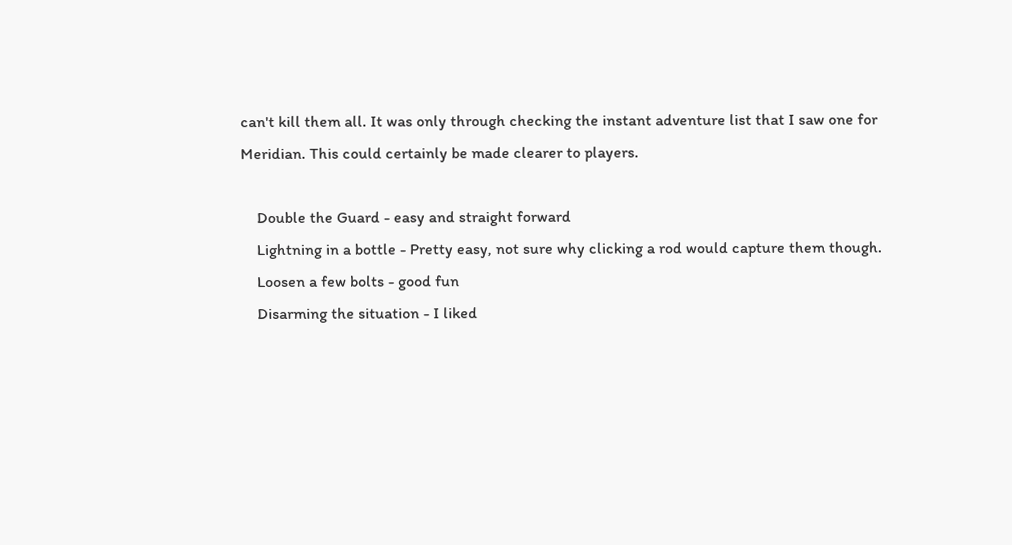can't kill them all. It was only through checking the instant adventure list that I saw one for Meridian. This could certainly be made clearer to players.

    Double the Guard - easy and straight forward
    Lightning in a bottle - Pretty easy, not sure why clicking a rod would capture them though.
    Loosen a few bolts - good fun
    Disarming the situation - I liked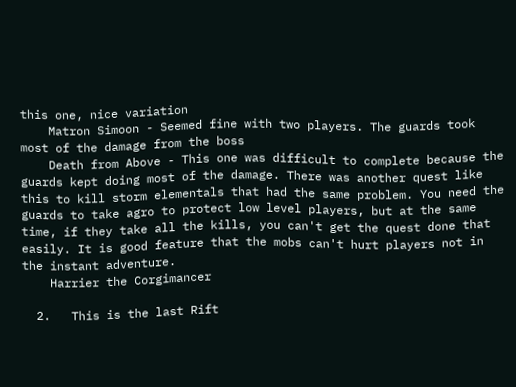this one, nice variation
    Matron Simoon - Seemed fine with two players. The guards took most of the damage from the boss
    Death from Above - This one was difficult to complete because the guards kept doing most of the damage. There was another quest like this to kill storm elementals that had the same problem. You need the guards to take agro to protect low level players, but at the same time, if they take all the kills, you can't get the quest done that easily. It is good feature that the mobs can't hurt players not in the instant adventure.
    Harrier the Corgimancer

  2.   This is the last Rift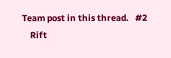Team post in this thread.   #2
    Rift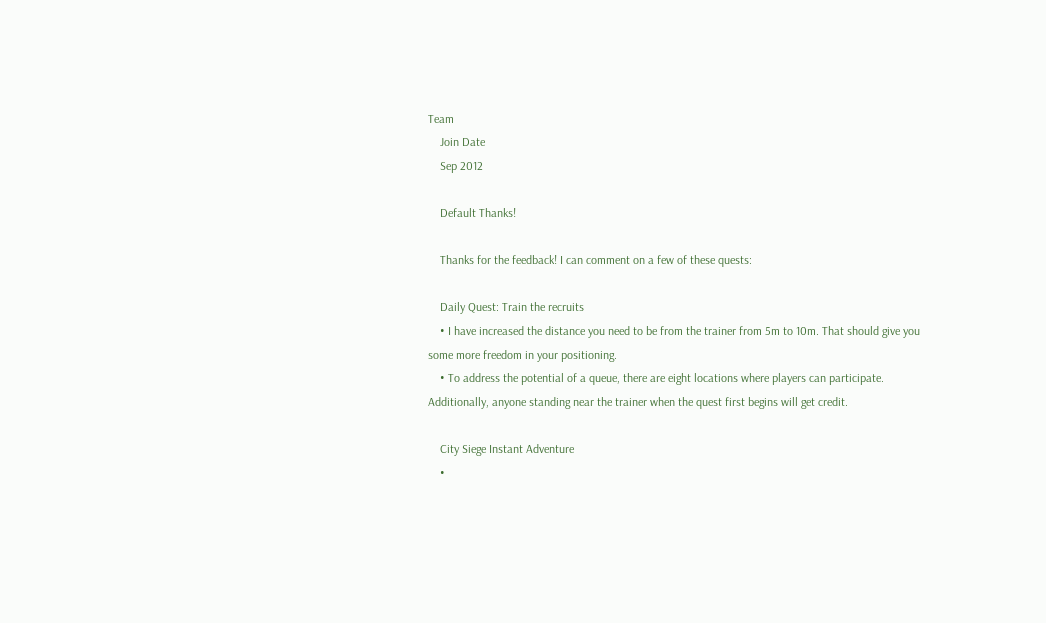Team
    Join Date
    Sep 2012

    Default Thanks!

    Thanks for the feedback! I can comment on a few of these quests:

    Daily Quest: Train the recruits
    • I have increased the distance you need to be from the trainer from 5m to 10m. That should give you some more freedom in your positioning.
    • To address the potential of a queue, there are eight locations where players can participate. Additionally, anyone standing near the trainer when the quest first begins will get credit.

    City Siege Instant Adventure
    •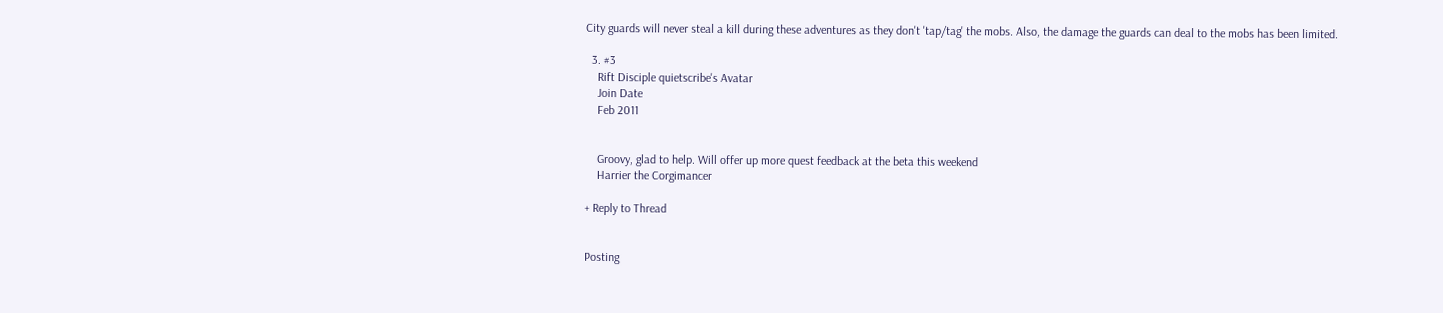City guards will never steal a kill during these adventures as they don't 'tap/tag' the mobs. Also, the damage the guards can deal to the mobs has been limited.

  3. #3
    Rift Disciple quietscribe's Avatar
    Join Date
    Feb 2011


    Groovy, glad to help. Will offer up more quest feedback at the beta this weekend
    Harrier the Corgimancer

+ Reply to Thread


Posting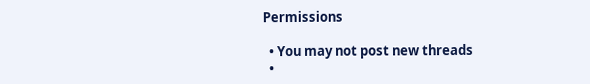Permissions

  • You may not post new threads
  •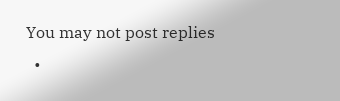You may not post replies
  •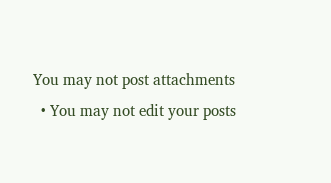You may not post attachments
  • You may not edit your posts